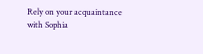Rely on your acquaintance with Sophia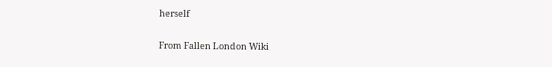herself

From Fallen London Wiki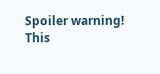Spoiler warning!
This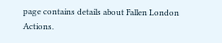page contains details about Fallen London Actions.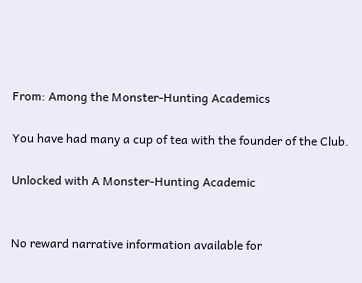From: Among the Monster-Hunting Academics

You have had many a cup of tea with the founder of the Club.

Unlocked with A Monster-Hunting Academic


No reward narrative information available for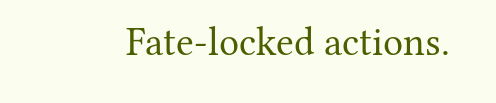Fate-locked actions.